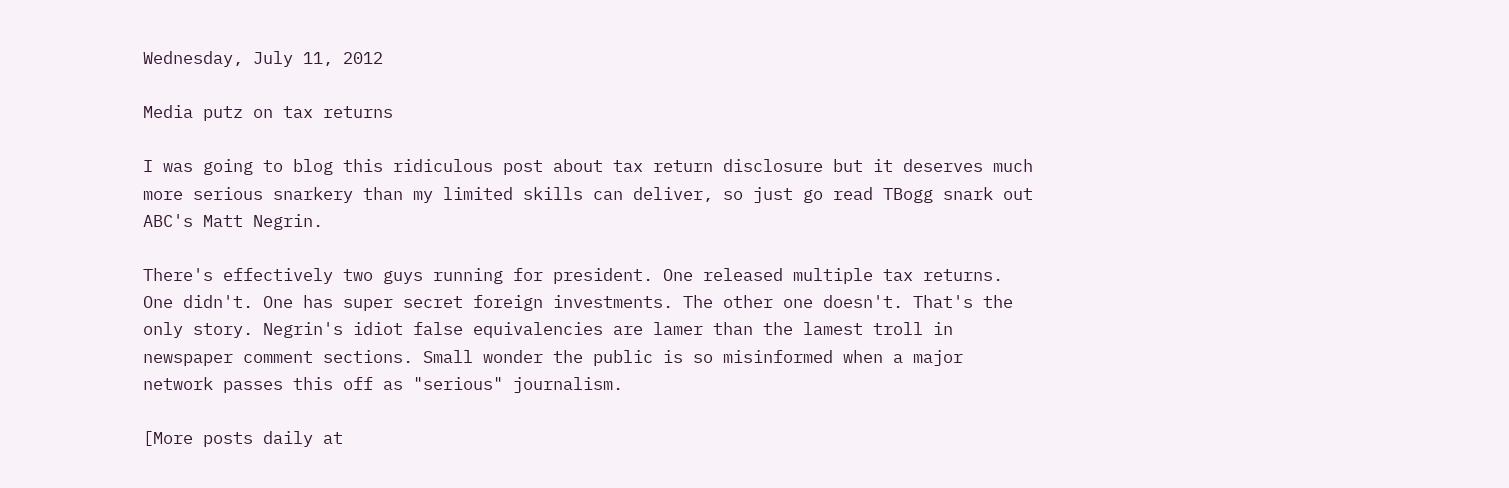Wednesday, July 11, 2012

Media putz on tax returns

I was going to blog this ridiculous post about tax return disclosure but it deserves much more serious snarkery than my limited skills can deliver, so just go read TBogg snark out ABC's Matt Negrin.

There's effectively two guys running for president. One released multiple tax returns. One didn't. One has super secret foreign investments. The other one doesn't. That's the only story. Negrin's idiot false equivalencies are lamer than the lamest troll in newspaper comment sections. Small wonder the public is so misinformed when a major network passes this off as "serious" journalism.

[More posts daily at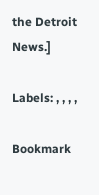the Detroit News.]

Labels: , , , ,

Bookmark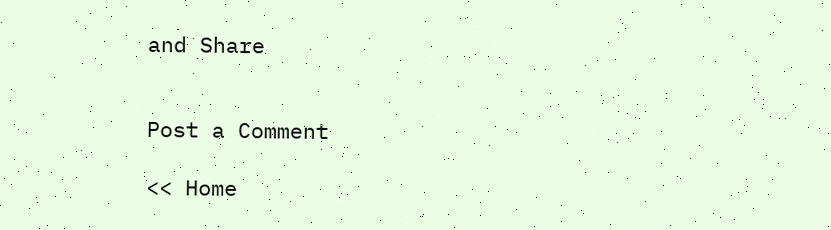and Share


Post a Comment

<< Home